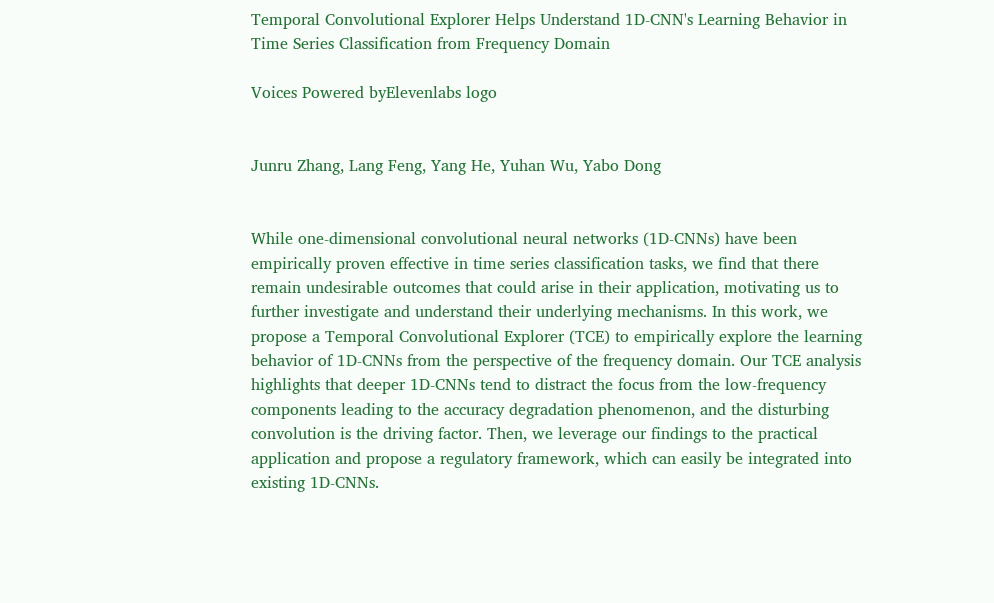Temporal Convolutional Explorer Helps Understand 1D-CNN's Learning Behavior in Time Series Classification from Frequency Domain

Voices Powered byElevenlabs logo


Junru Zhang, Lang Feng, Yang He, Yuhan Wu, Yabo Dong


While one-dimensional convolutional neural networks (1D-CNNs) have been empirically proven effective in time series classification tasks, we find that there remain undesirable outcomes that could arise in their application, motivating us to further investigate and understand their underlying mechanisms. In this work, we propose a Temporal Convolutional Explorer (TCE) to empirically explore the learning behavior of 1D-CNNs from the perspective of the frequency domain. Our TCE analysis highlights that deeper 1D-CNNs tend to distract the focus from the low-frequency components leading to the accuracy degradation phenomenon, and the disturbing convolution is the driving factor. Then, we leverage our findings to the practical application and propose a regulatory framework, which can easily be integrated into existing 1D-CNNs.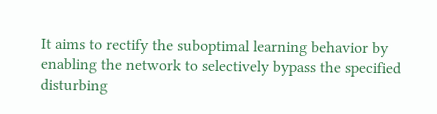It aims to rectify the suboptimal learning behavior by enabling the network to selectively bypass the specified disturbing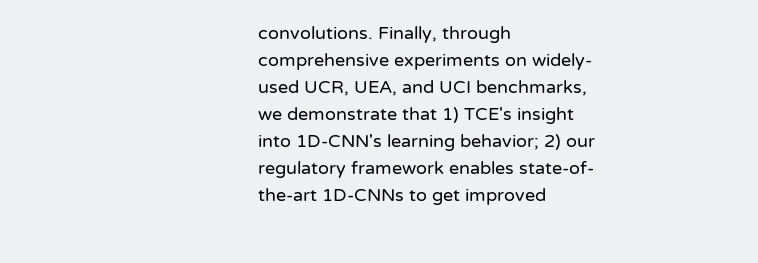convolutions. Finally, through comprehensive experiments on widely-used UCR, UEA, and UCI benchmarks, we demonstrate that 1) TCE's insight into 1D-CNN's learning behavior; 2) our regulatory framework enables state-of-the-art 1D-CNNs to get improved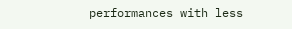performances with less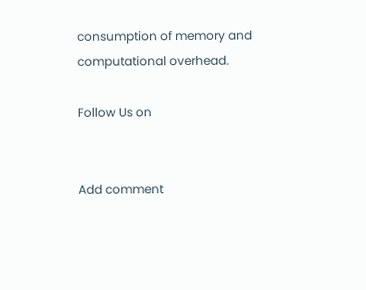consumption of memory and computational overhead.

Follow Us on


Add comment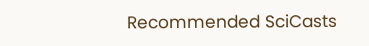Recommended SciCasts